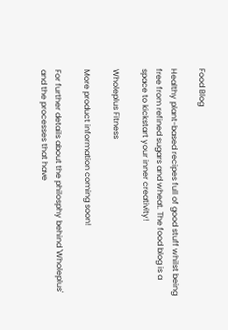Food Blog

Healthy plant-based recipes full of good stuff whilst being free from refined sugars and wheat. The food blog is a space to kickstart your inner creativity!

Wholeplus Fitness

More product information coming soon!

For further details about the philosphy behind 'Wholeplus' and the processes that have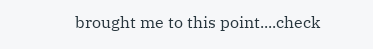brought me to this point....check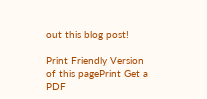out this blog post!

Print Friendly Version of this pagePrint Get a PDF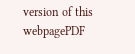version of this webpagePDF